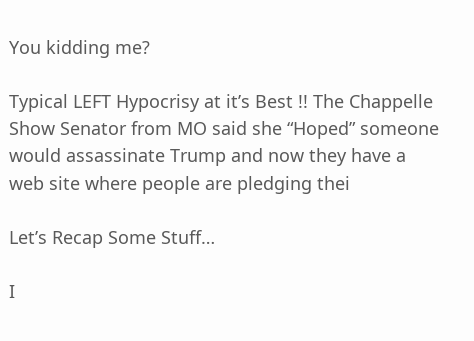You kidding me?

Typical LEFT Hypocrisy at it’s Best !! The Chappelle Show Senator from MO said she “Hoped” someone would assassinate Trump and now they have a web site where people are pledging thei

Let’s Recap Some Stuff…

I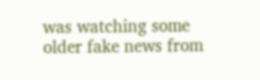was watching some older fake news from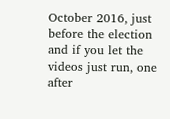October 2016, just before the election and if you let the videos just run, one after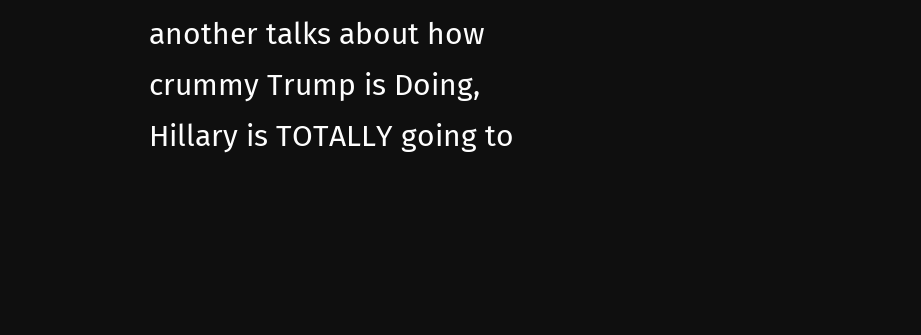another talks about how crummy Trump is Doing, Hillary is TOTALLY going to